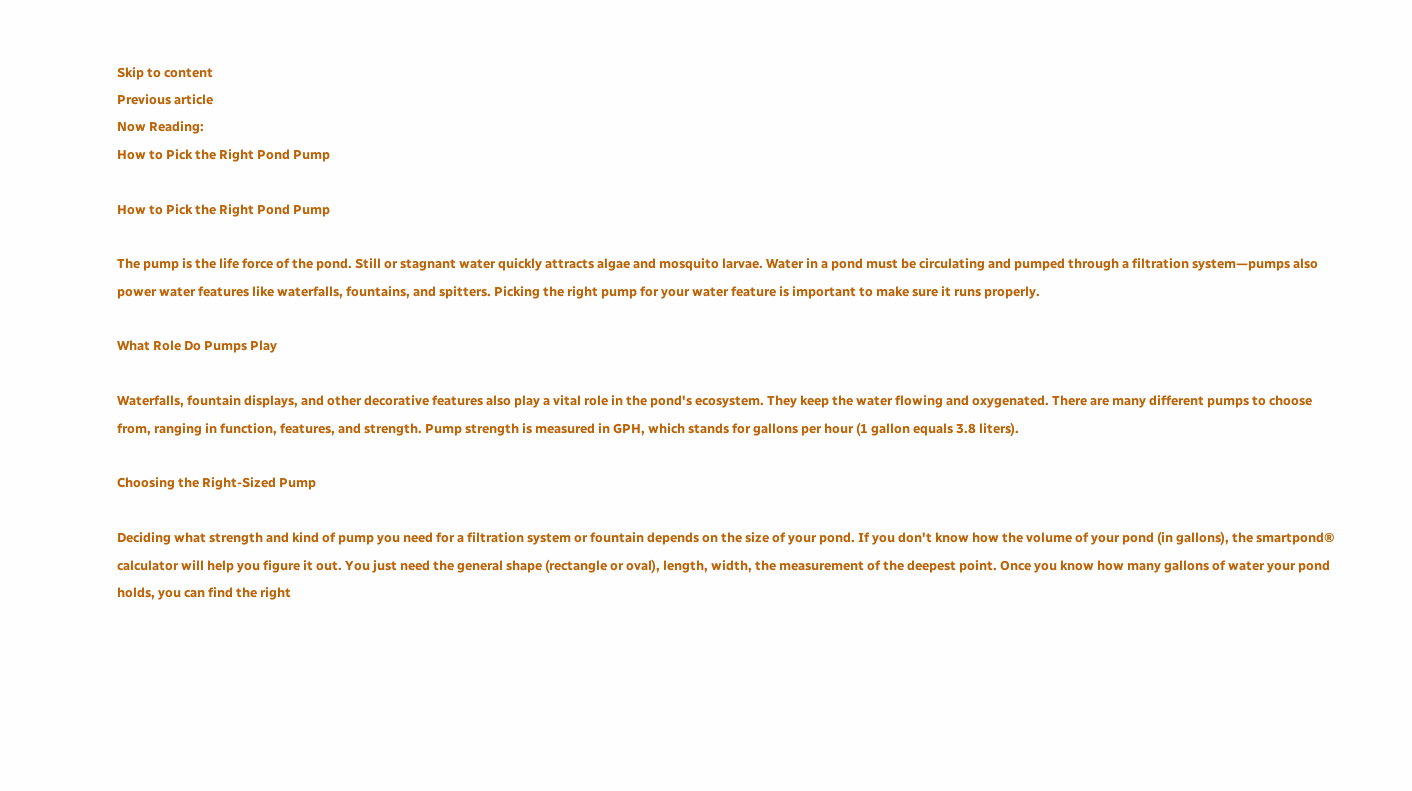Skip to content
Previous article
Now Reading:
How to Pick the Right Pond Pump

How to Pick the Right Pond Pump

The pump is the life force of the pond. Still or stagnant water quickly attracts algae and mosquito larvae. Water in a pond must be circulating and pumped through a filtration system—pumps also power water features like waterfalls, fountains, and spitters. Picking the right pump for your water feature is important to make sure it runs properly.

What Role Do Pumps Play

Waterfalls, fountain displays, and other decorative features also play a vital role in the pond's ecosystem. They keep the water flowing and oxygenated. There are many different pumps to choose from, ranging in function, features, and strength. Pump strength is measured in GPH, which stands for gallons per hour (1 gallon equals 3.8 liters).

Choosing the Right-Sized Pump

Deciding what strength and kind of pump you need for a filtration system or fountain depends on the size of your pond. If you don't know how the volume of your pond (in gallons), the smartpond® calculator will help you figure it out. You just need the general shape (rectangle or oval), length, width, the measurement of the deepest point. Once you know how many gallons of water your pond holds, you can find the right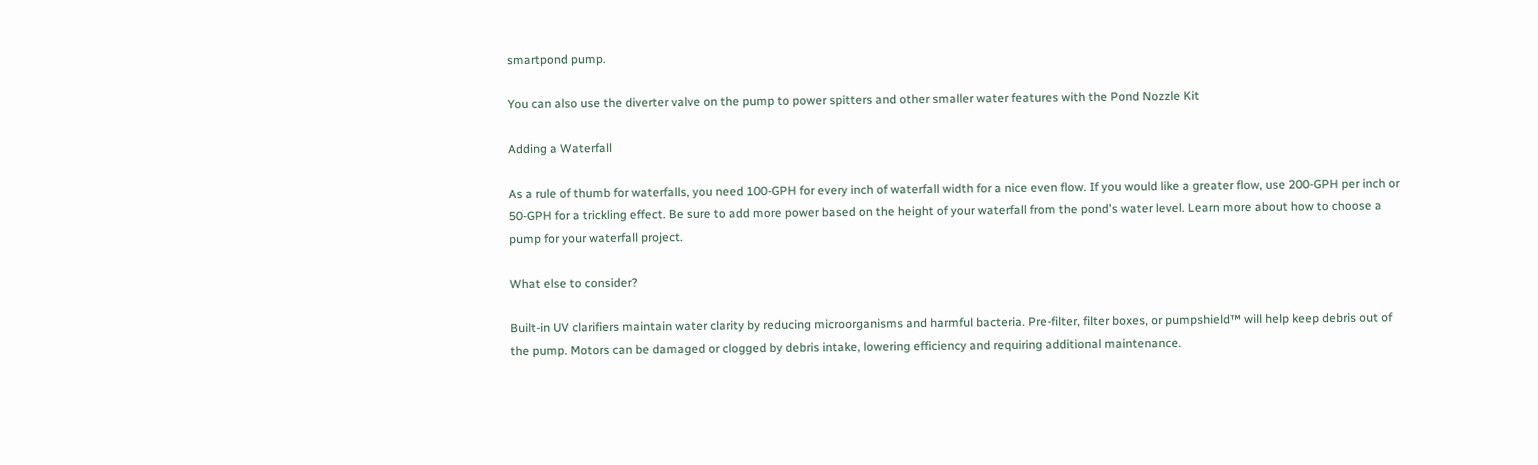smartpond pump.

You can also use the diverter valve on the pump to power spitters and other smaller water features with the Pond Nozzle Kit

Adding a Waterfall

As a rule of thumb for waterfalls, you need 100-GPH for every inch of waterfall width for a nice even flow. If you would like a greater flow, use 200-GPH per inch or 50-GPH for a trickling effect. Be sure to add more power based on the height of your waterfall from the pond's water level. Learn more about how to choose a pump for your waterfall project.

What else to consider?

Built-in UV clarifiers maintain water clarity by reducing microorganisms and harmful bacteria. Pre-filter, filter boxes, or pumpshield™ will help keep debris out of the pump. Motors can be damaged or clogged by debris intake, lowering efficiency and requiring additional maintenance.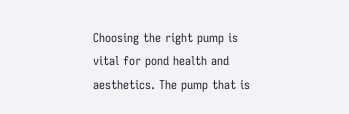Choosing the right pump is vital for pond health and aesthetics. The pump that is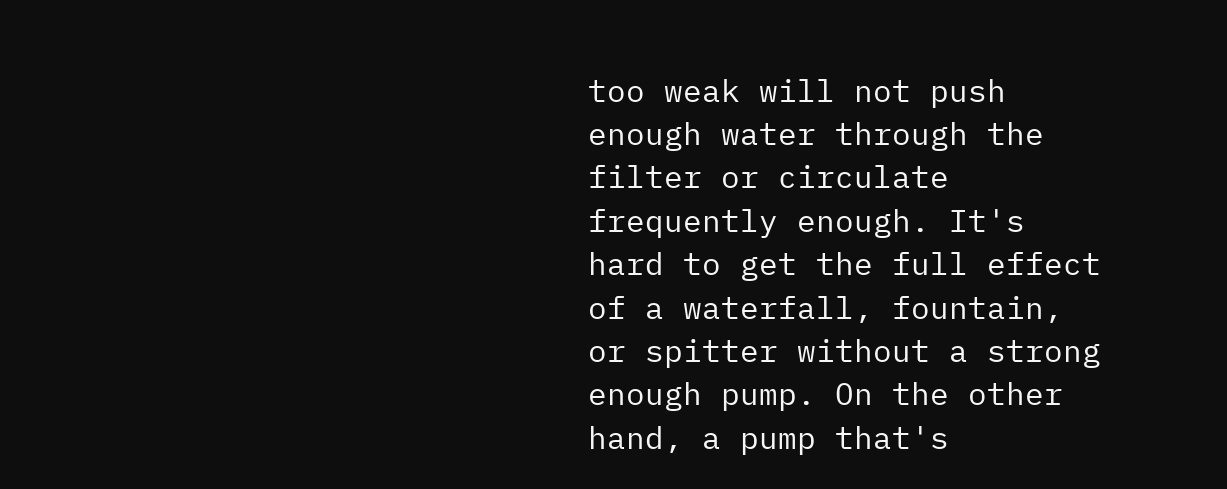too weak will not push enough water through the filter or circulate frequently enough. It's hard to get the full effect of a waterfall, fountain, or spitter without a strong enough pump. On the other hand, a pump that's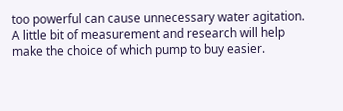too powerful can cause unnecessary water agitation. A little bit of measurement and research will help make the choice of which pump to buy easier.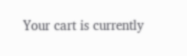Your cart is currently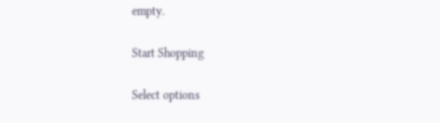empty.

Start Shopping

Select options